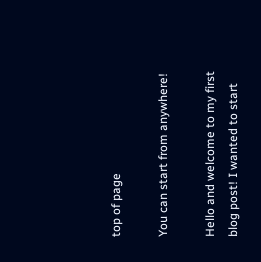top of page

You can start from anywhere!

Hello and welcome to my first blog post! I wanted to start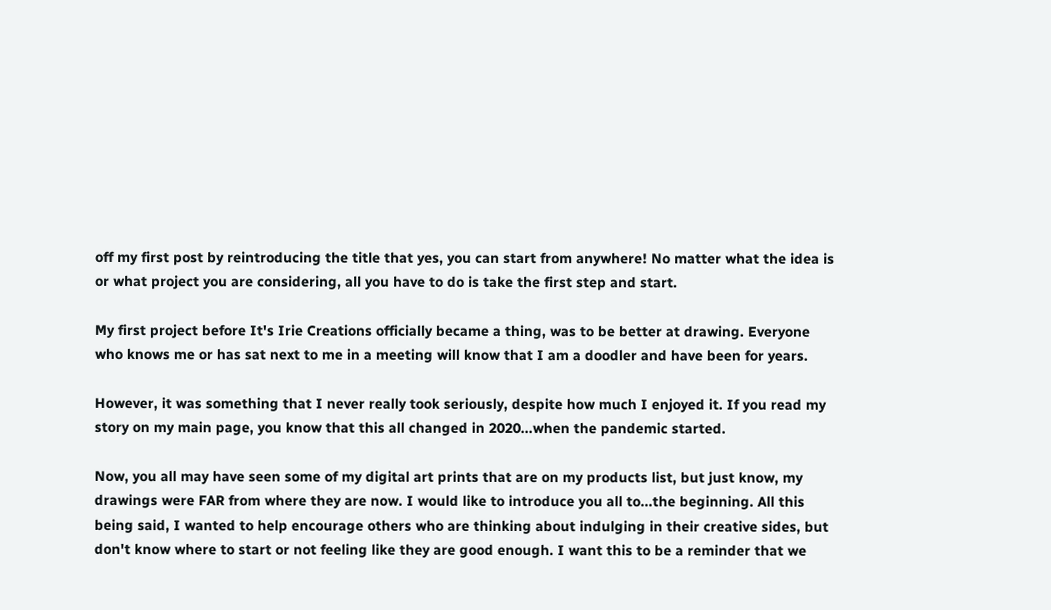off my first post by reintroducing the title that yes, you can start from anywhere! No matter what the idea is or what project you are considering, all you have to do is take the first step and start.

My first project before It's Irie Creations officially became a thing, was to be better at drawing. Everyone who knows me or has sat next to me in a meeting will know that I am a doodler and have been for years.

However, it was something that I never really took seriously, despite how much I enjoyed it. If you read my story on my main page, you know that this all changed in 2020...when the pandemic started.

Now, you all may have seen some of my digital art prints that are on my products list, but just know, my drawings were FAR from where they are now. I would like to introduce you all to...the beginning. All this being said, I wanted to help encourage others who are thinking about indulging in their creative sides, but don't know where to start or not feeling like they are good enough. I want this to be a reminder that we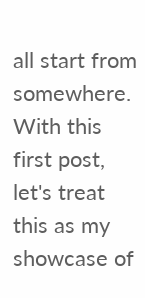all start from somewhere. With this first post, let's treat this as my showcase of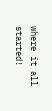where it all started!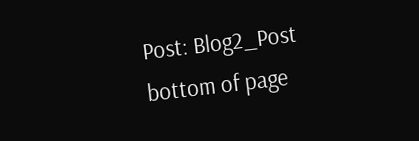Post: Blog2_Post
bottom of page